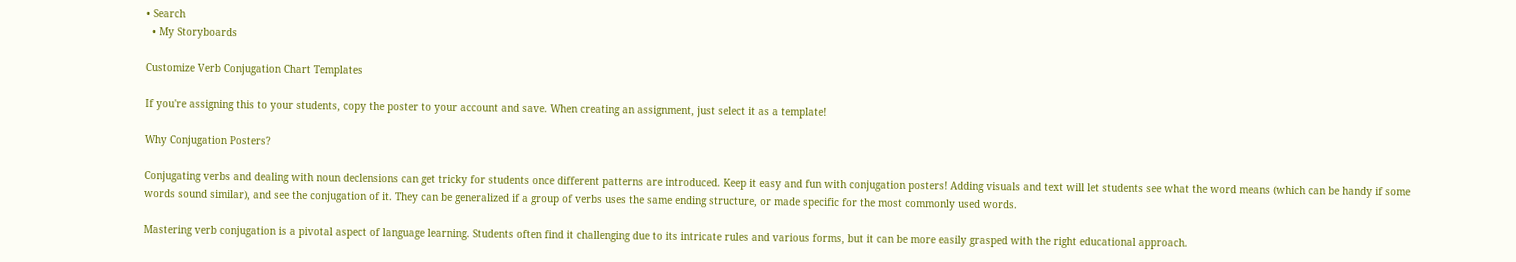• Search
  • My Storyboards

Customize Verb Conjugation Chart Templates

If you're assigning this to your students, copy the poster to your account and save. When creating an assignment, just select it as a template!

Why Conjugation Posters?

Conjugating verbs and dealing with noun declensions can get tricky for students once different patterns are introduced. Keep it easy and fun with conjugation posters! Adding visuals and text will let students see what the word means (which can be handy if some words sound similar), and see the conjugation of it. They can be generalized if a group of verbs uses the same ending structure, or made specific for the most commonly used words.

Mastering verb conjugation is a pivotal aspect of language learning. Students often find it challenging due to its intricate rules and various forms, but it can be more easily grasped with the right educational approach.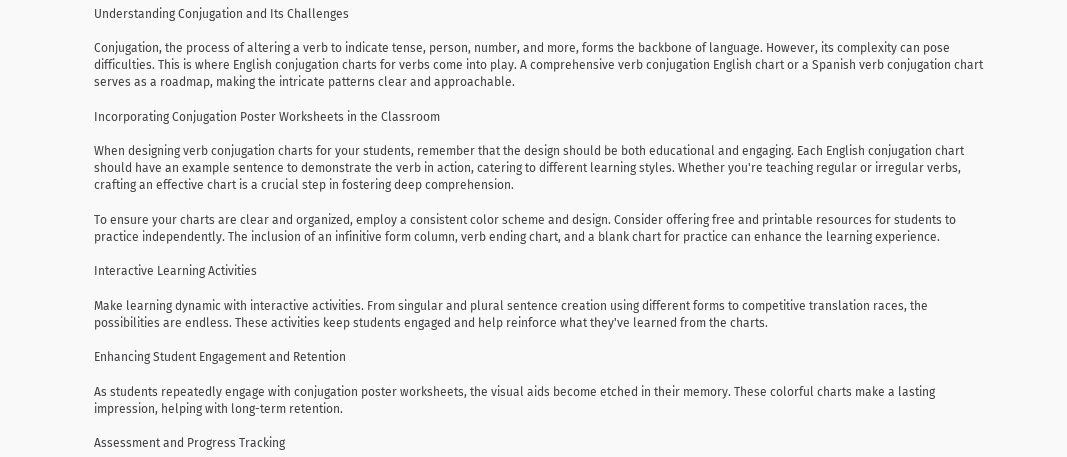Understanding Conjugation and Its Challenges

Conjugation, the process of altering a verb to indicate tense, person, number, and more, forms the backbone of language. However, its complexity can pose difficulties. This is where English conjugation charts for verbs come into play. A comprehensive verb conjugation English chart or a Spanish verb conjugation chart serves as a roadmap, making the intricate patterns clear and approachable.

Incorporating Conjugation Poster Worksheets in the Classroom

When designing verb conjugation charts for your students, remember that the design should be both educational and engaging. Each English conjugation chart should have an example sentence to demonstrate the verb in action, catering to different learning styles. Whether you're teaching regular or irregular verbs, crafting an effective chart is a crucial step in fostering deep comprehension.

To ensure your charts are clear and organized, employ a consistent color scheme and design. Consider offering free and printable resources for students to practice independently. The inclusion of an infinitive form column, verb ending chart, and a blank chart for practice can enhance the learning experience.

Interactive Learning Activities

Make learning dynamic with interactive activities. From singular and plural sentence creation using different forms to competitive translation races, the possibilities are endless. These activities keep students engaged and help reinforce what they've learned from the charts.

Enhancing Student Engagement and Retention

As students repeatedly engage with conjugation poster worksheets, the visual aids become etched in their memory. These colorful charts make a lasting impression, helping with long-term retention.

Assessment and Progress Tracking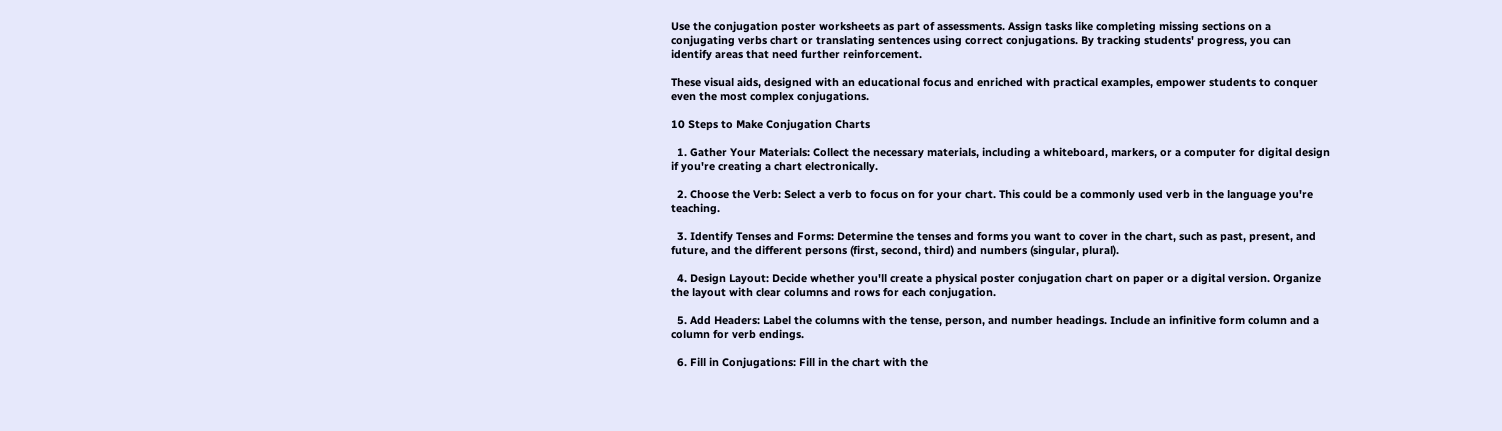Use the conjugation poster worksheets as part of assessments. Assign tasks like completing missing sections on a conjugating verbs chart or translating sentences using correct conjugations. By tracking students' progress, you can identify areas that need further reinforcement.

These visual aids, designed with an educational focus and enriched with practical examples, empower students to conquer even the most complex conjugations.

10 Steps to Make Conjugation Charts

  1. Gather Your Materials: Collect the necessary materials, including a whiteboard, markers, or a computer for digital design if you're creating a chart electronically.

  2. Choose the Verb: Select a verb to focus on for your chart. This could be a commonly used verb in the language you're teaching.

  3. Identify Tenses and Forms: Determine the tenses and forms you want to cover in the chart, such as past, present, and future, and the different persons (first, second, third) and numbers (singular, plural).

  4. Design Layout: Decide whether you'll create a physical poster conjugation chart on paper or a digital version. Organize the layout with clear columns and rows for each conjugation.

  5. Add Headers: Label the columns with the tense, person, and number headings. Include an infinitive form column and a column for verb endings.

  6. Fill in Conjugations: Fill in the chart with the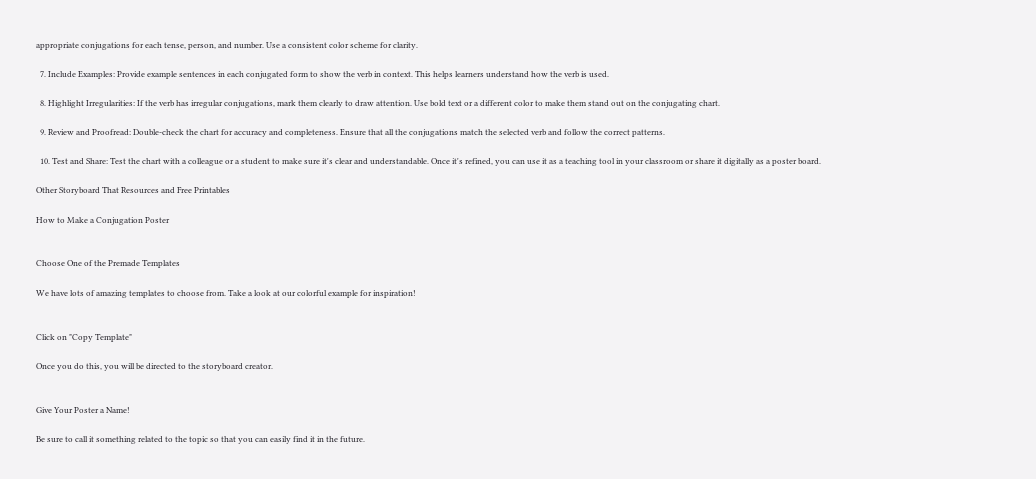appropriate conjugations for each tense, person, and number. Use a consistent color scheme for clarity.

  7. Include Examples: Provide example sentences in each conjugated form to show the verb in context. This helps learners understand how the verb is used.

  8. Highlight Irregularities: If the verb has irregular conjugations, mark them clearly to draw attention. Use bold text or a different color to make them stand out on the conjugating chart.

  9. Review and Proofread: Double-check the chart for accuracy and completeness. Ensure that all the conjugations match the selected verb and follow the correct patterns.

  10. Test and Share: Test the chart with a colleague or a student to make sure it's clear and understandable. Once it's refined, you can use it as a teaching tool in your classroom or share it digitally as a poster board.

Other Storyboard That Resources and Free Printables

How to Make a Conjugation Poster


Choose One of the Premade Templates

We have lots of amazing templates to choose from. Take a look at our colorful example for inspiration!


Click on "Copy Template"

Once you do this, you will be directed to the storyboard creator.


Give Your Poster a Name!

Be sure to call it something related to the topic so that you can easily find it in the future.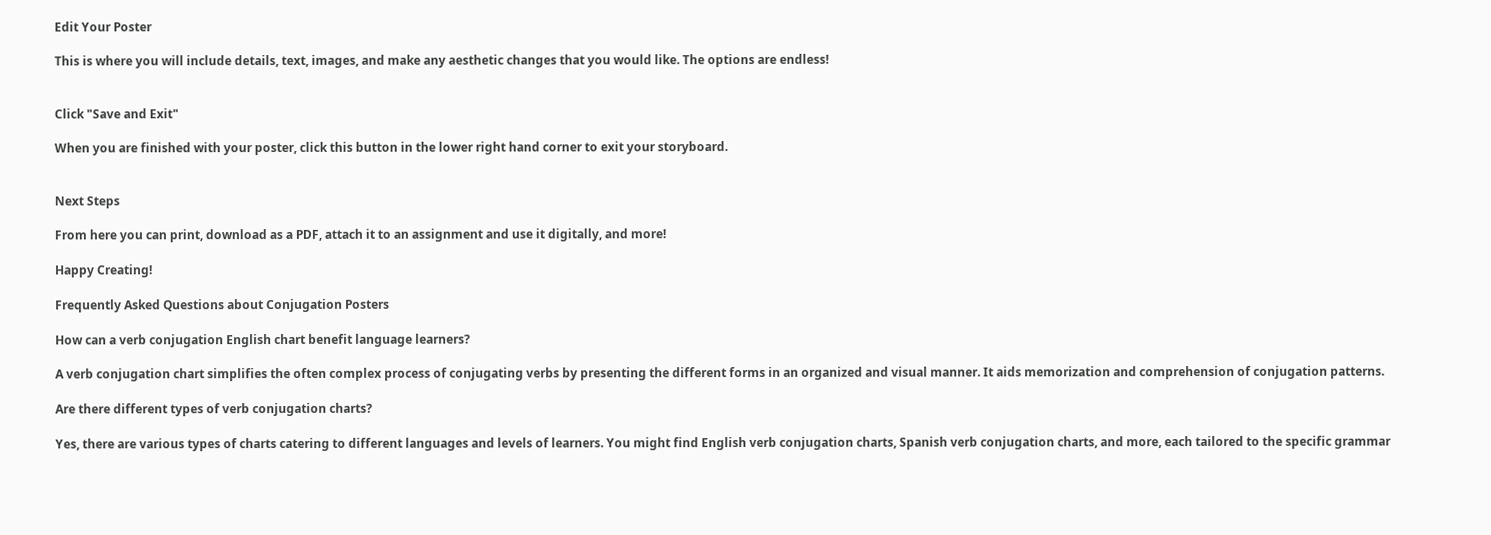Edit Your Poster

This is where you will include details, text, images, and make any aesthetic changes that you would like. The options are endless!


Click "Save and Exit"

When you are finished with your poster, click this button in the lower right hand corner to exit your storyboard.


Next Steps

From here you can print, download as a PDF, attach it to an assignment and use it digitally, and more!

Happy Creating!

Frequently Asked Questions about Conjugation Posters

How can a verb conjugation English chart benefit language learners?

A verb conjugation chart simplifies the often complex process of conjugating verbs by presenting the different forms in an organized and visual manner. It aids memorization and comprehension of conjugation patterns.

Are there different types of verb conjugation charts?

Yes, there are various types of charts catering to different languages and levels of learners. You might find English verb conjugation charts, Spanish verb conjugation charts, and more, each tailored to the specific grammar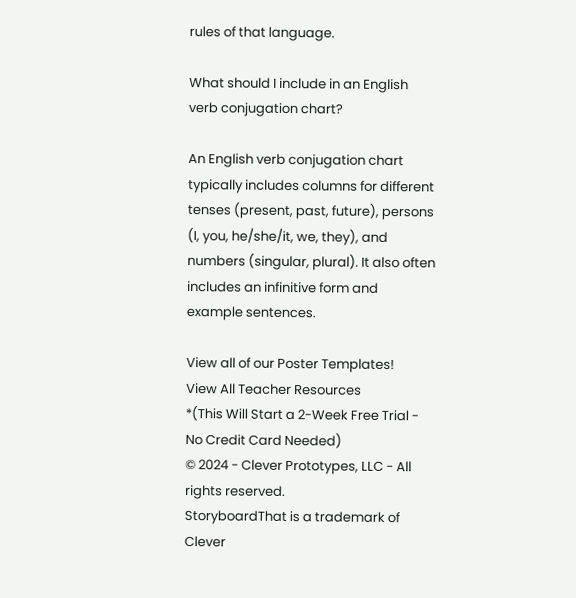rules of that language.

What should I include in an English verb conjugation chart?

An English verb conjugation chart typically includes columns for different tenses (present, past, future), persons (I, you, he/she/it, we, they), and numbers (singular, plural). It also often includes an infinitive form and example sentences.

View all of our Poster Templates!
View All Teacher Resources
*(This Will Start a 2-Week Free Trial - No Credit Card Needed)
© 2024 - Clever Prototypes, LLC - All rights reserved.
StoryboardThat is a trademark of Clever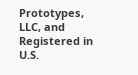Prototypes, LLC, and Registered in U.S.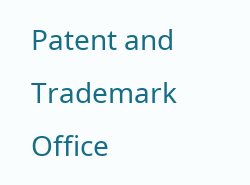Patent and Trademark Office